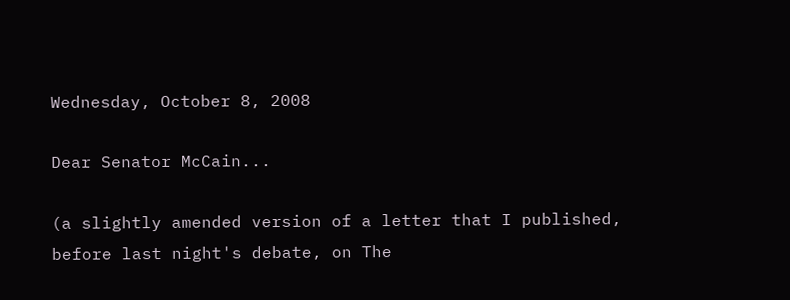Wednesday, October 8, 2008

Dear Senator McCain...

(a slightly amended version of a letter that I published, before last night's debate, on The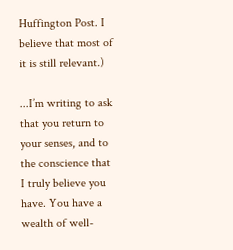Huffington Post. I believe that most of it is still relevant.)

...I’m writing to ask that you return to your senses, and to the conscience that I truly believe you have. You have a wealth of well-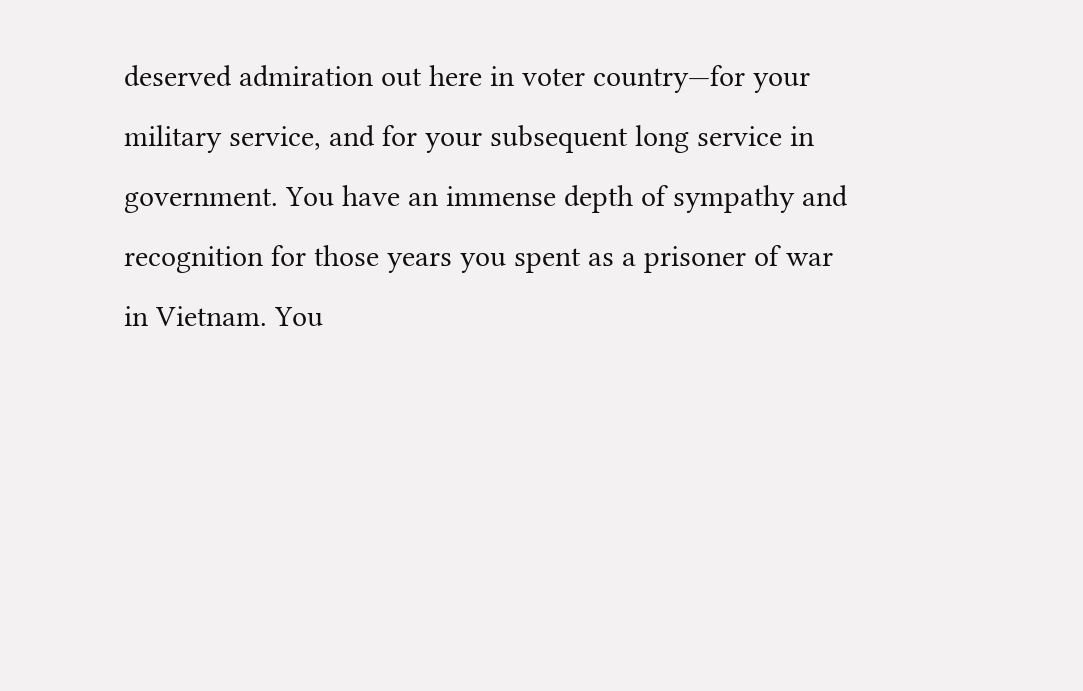deserved admiration out here in voter country—for your military service, and for your subsequent long service in government. You have an immense depth of sympathy and recognition for those years you spent as a prisoner of war in Vietnam. You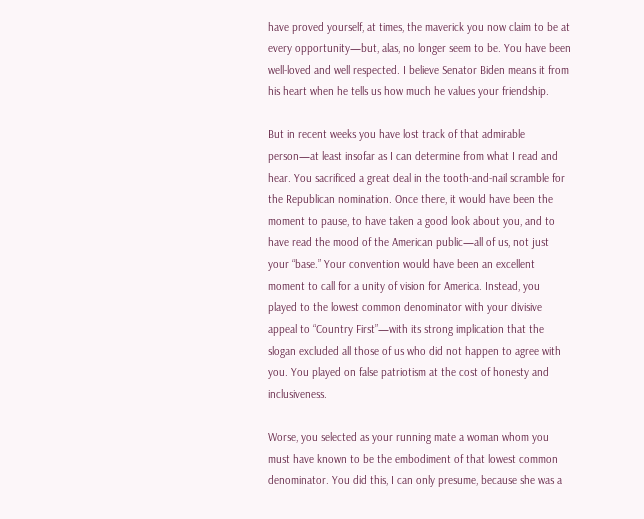have proved yourself, at times, the maverick you now claim to be at every opportunity—but, alas, no longer seem to be. You have been well-loved and well respected. I believe Senator Biden means it from his heart when he tells us how much he values your friendship.

But in recent weeks you have lost track of that admirable person—at least insofar as I can determine from what I read and hear. You sacrificed a great deal in the tooth-and-nail scramble for the Republican nomination. Once there, it would have been the moment to pause, to have taken a good look about you, and to have read the mood of the American public—all of us, not just your “base.” Your convention would have been an excellent moment to call for a unity of vision for America. Instead, you played to the lowest common denominator with your divisive appeal to “Country First”—with its strong implication that the slogan excluded all those of us who did not happen to agree with you. You played on false patriotism at the cost of honesty and inclusiveness.

Worse, you selected as your running mate a woman whom you must have known to be the embodiment of that lowest common denominator. You did this, I can only presume, because she was a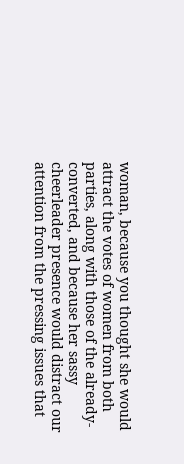woman, because you thought she would attract the votes of women from both parties, along with those of the already-converted, and because her sassy cheerleader presence would distract our attention from the pressing issues that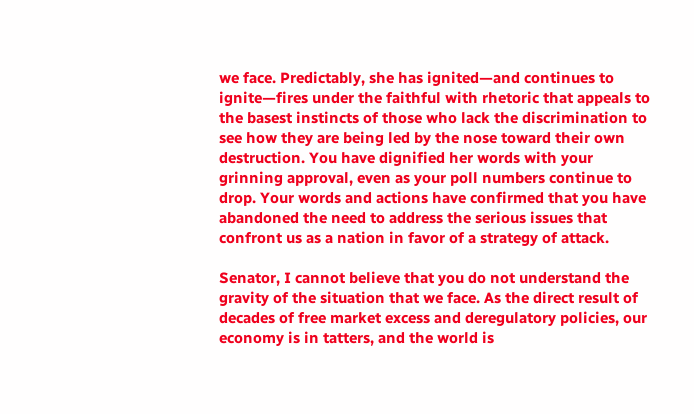we face. Predictably, she has ignited—and continues to ignite—fires under the faithful with rhetoric that appeals to the basest instincts of those who lack the discrimination to see how they are being led by the nose toward their own destruction. You have dignified her words with your grinning approval, even as your poll numbers continue to drop. Your words and actions have confirmed that you have abandoned the need to address the serious issues that confront us as a nation in favor of a strategy of attack.

Senator, I cannot believe that you do not understand the gravity of the situation that we face. As the direct result of decades of free market excess and deregulatory policies, our economy is in tatters, and the world is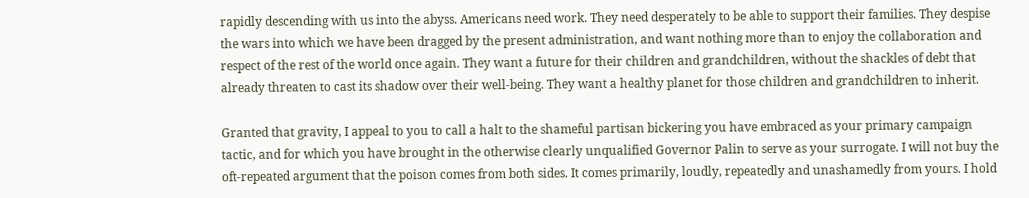rapidly descending with us into the abyss. Americans need work. They need desperately to be able to support their families. They despise the wars into which we have been dragged by the present administration, and want nothing more than to enjoy the collaboration and respect of the rest of the world once again. They want a future for their children and grandchildren, without the shackles of debt that already threaten to cast its shadow over their well-being. They want a healthy planet for those children and grandchildren to inherit.

Granted that gravity, I appeal to you to call a halt to the shameful partisan bickering you have embraced as your primary campaign tactic, and for which you have brought in the otherwise clearly unqualified Governor Palin to serve as your surrogate. I will not buy the oft-repeated argument that the poison comes from both sides. It comes primarily, loudly, repeatedly and unashamedly from yours. I hold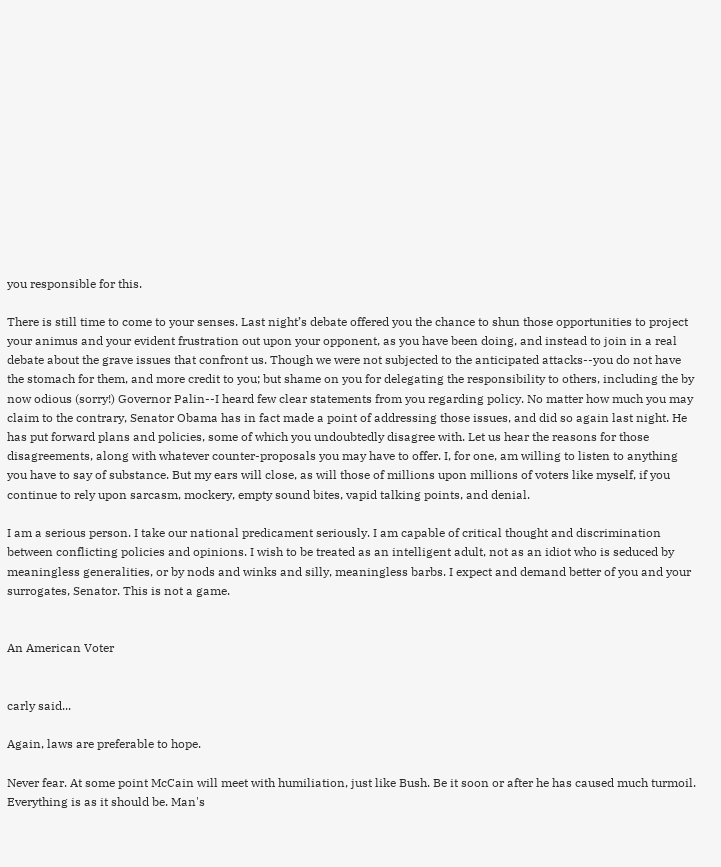you responsible for this.

There is still time to come to your senses. Last night’s debate offered you the chance to shun those opportunities to project your animus and your evident frustration out upon your opponent, as you have been doing, and instead to join in a real debate about the grave issues that confront us. Though we were not subjected to the anticipated attacks--you do not have the stomach for them, and more credit to you; but shame on you for delegating the responsibility to others, including the by now odious (sorry!) Governor Palin--I heard few clear statements from you regarding policy. No matter how much you may claim to the contrary, Senator Obama has in fact made a point of addressing those issues, and did so again last night. He has put forward plans and policies, some of which you undoubtedly disagree with. Let us hear the reasons for those disagreements, along with whatever counter-proposals you may have to offer. I, for one, am willing to listen to anything you have to say of substance. But my ears will close, as will those of millions upon millions of voters like myself, if you continue to rely upon sarcasm, mockery, empty sound bites, vapid talking points, and denial.

I am a serious person. I take our national predicament seriously. I am capable of critical thought and discrimination between conflicting policies and opinions. I wish to be treated as an intelligent adult, not as an idiot who is seduced by meaningless generalities, or by nods and winks and silly, meaningless barbs. I expect and demand better of you and your surrogates, Senator. This is not a game.


An American Voter


carly said...

Again, laws are preferable to hope.

Never fear. At some point McCain will meet with humiliation, just like Bush. Be it soon or after he has caused much turmoil. Everything is as it should be. Man's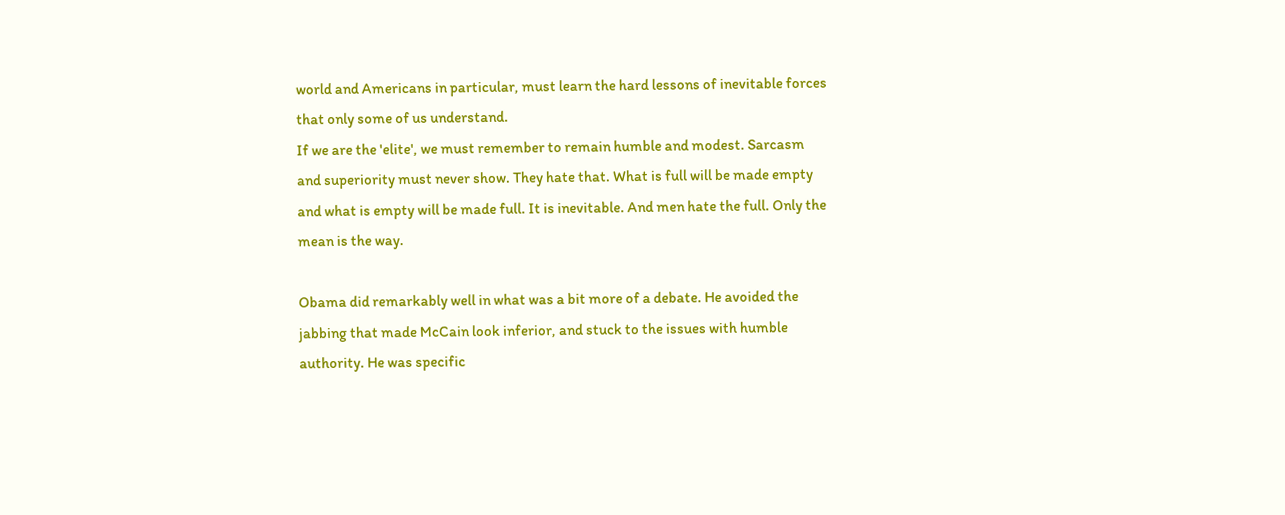world and Americans in particular, must learn the hard lessons of inevitable forces that only some of us understand.
If we are the 'elite', we must remember to remain humble and modest. Sarcasm and superiority must never show. They hate that. What is full will be made empty and what is empty will be made full. It is inevitable. And men hate the full. Only the mean is the way.

Obama did remarkably well in what was a bit more of a debate. He avoided the jabbing that made McCain look inferior, and stuck to the issues with humble authority. He was specific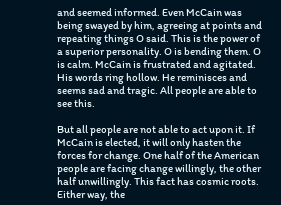and seemed informed. Even McCain was being swayed by him, agreeing at points and repeating things O said. This is the power of a superior personality. O is bending them. O is calm. McCain is frustrated and agitated. His words ring hollow. He reminisces and seems sad and tragic. All people are able to see this.

But all people are not able to act upon it. If McCain is elected, it will only hasten the forces for change. One half of the American people are facing change willingly, the other half unwillingly. This fact has cosmic roots. Either way, the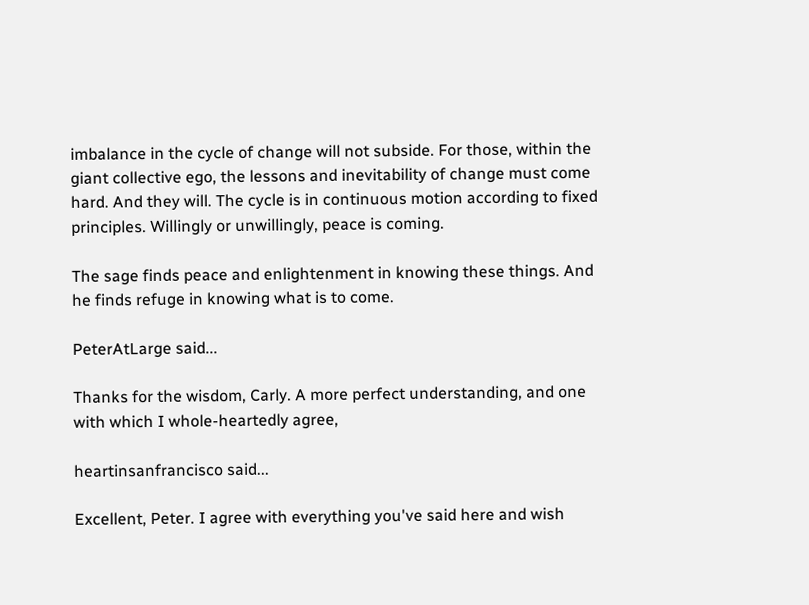imbalance in the cycle of change will not subside. For those, within the giant collective ego, the lessons and inevitability of change must come hard. And they will. The cycle is in continuous motion according to fixed principles. Willingly or unwillingly, peace is coming.

The sage finds peace and enlightenment in knowing these things. And he finds refuge in knowing what is to come.

PeterAtLarge said...

Thanks for the wisdom, Carly. A more perfect understanding, and one with which I whole-heartedly agree,

heartinsanfrancisco said...

Excellent, Peter. I agree with everything you've said here and wish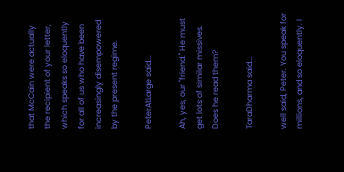that McCain were actually the recipient of your letter, which speaks so eloquently for all of us who have been increasingly disempowered by the present regime.

PeterAtLarge said...

Ah, yes, our "friend." He must get lots of similar missives. Does he read them?

TaraDharma said...

well said, Peter. You speak for millions, and so eloquently. I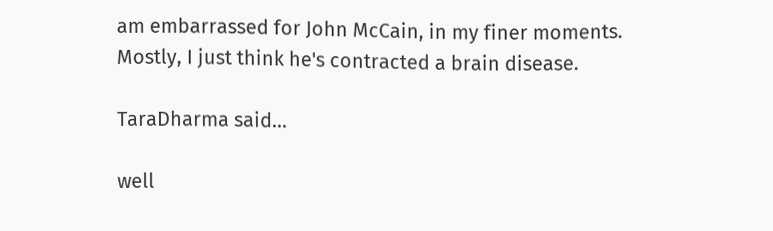am embarrassed for John McCain, in my finer moments. Mostly, I just think he's contracted a brain disease.

TaraDharma said...

well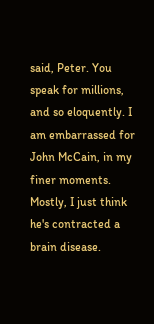said, Peter. You speak for millions, and so eloquently. I am embarrassed for John McCain, in my finer moments. Mostly, I just think he's contracted a brain disease.